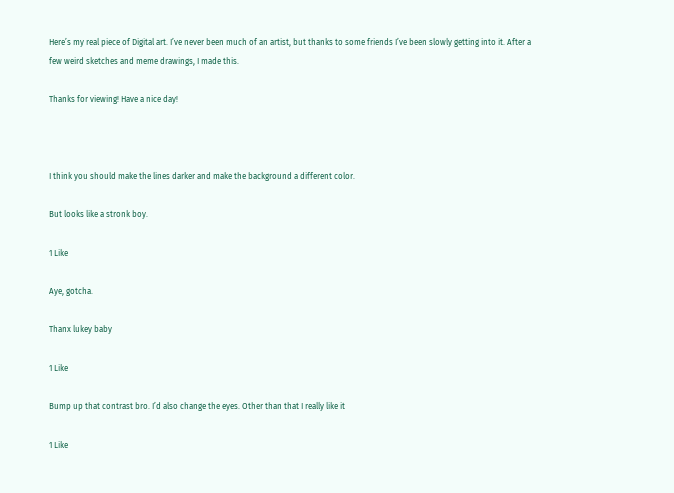Here’s my real piece of Digital art. I’ve never been much of an artist, but thanks to some friends I’ve been slowly getting into it. After a few weird sketches and meme drawings, I made this.

Thanks for viewing! Have a nice day!



I think you should make the lines darker and make the background a different color.

But looks like a stronk boy.

1 Like

Aye, gotcha.

Thanx lukey baby

1 Like

Bump up that contrast bro. I’d also change the eyes. Other than that I really like it

1 Like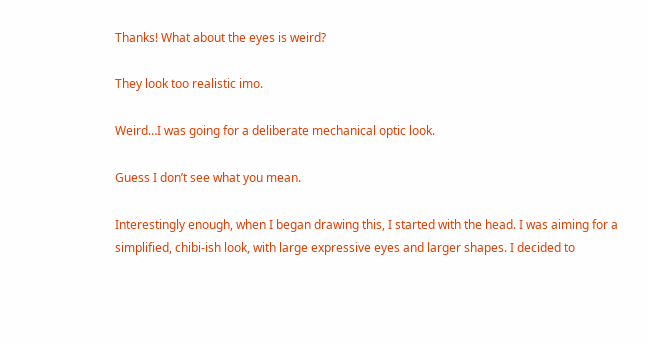Thanks! What about the eyes is weird?

They look too realistic imo.

Weird…I was going for a deliberate mechanical optic look.

Guess I don’t see what you mean.

Interestingly enough, when I began drawing this, I started with the head. I was aiming for a simplified, chibi-ish look, with large expressive eyes and larger shapes. I decided to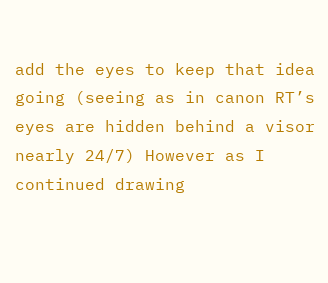add the eyes to keep that idea going (seeing as in canon RT’s eyes are hidden behind a visor nearly 24/7) However as I continued drawing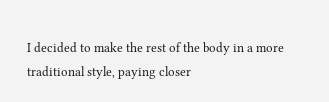I decided to make the rest of the body in a more traditional style, paying closer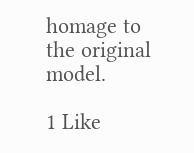homage to the original model.

1 Like